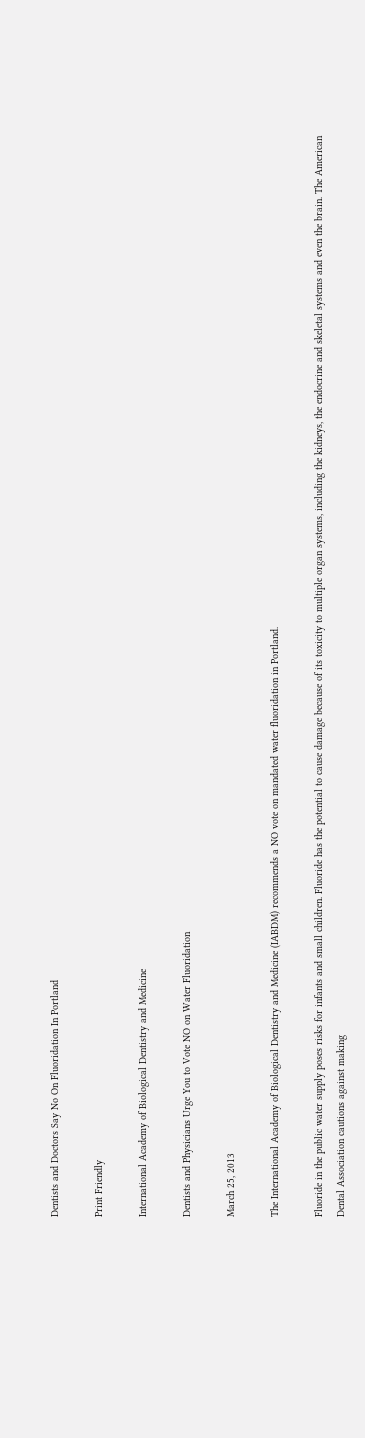Dentists and Doctors Say No On Fluoridation In Portland

Print Friendly

International Academy of Biological Dentistry and Medicine

Dentists and Physicians Urge You to Vote NO on Water Fluoridation

March 25, 2013

The International Academy of Biological Dentistry and Medicine (IABDM) recommends a NO vote on mandated water fluoridation in Portland.

Fluoride in the public water supply poses risks for infants and small children. Fluoride has the potential to cause damage because of its toxicity to multiple organ systems, including the kidneys, the endocrine and skeletal systems and even the brain. The American Dental Association cautions against making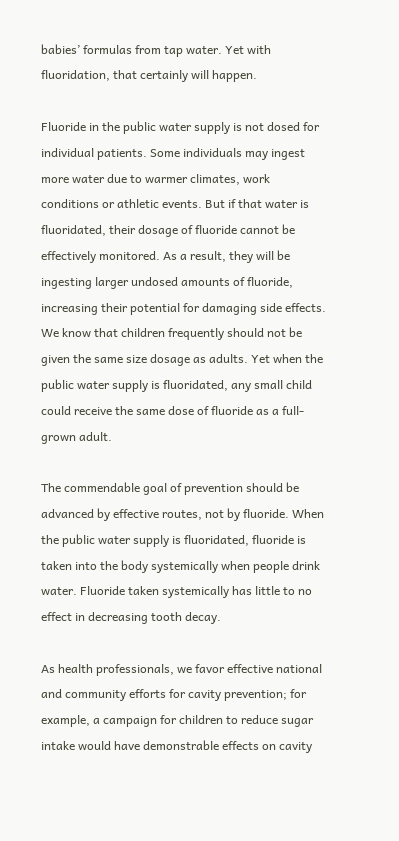babies’ formulas from tap water. Yet with fluoridation, that certainly will happen.

Fluoride in the public water supply is not dosed for individual patients. Some individuals may ingest more water due to warmer climates, work conditions or athletic events. But if that water is fluoridated, their dosage of fluoride cannot be effectively monitored. As a result, they will be ingesting larger undosed amounts of fluoride, increasing their potential for damaging side effects. We know that children frequently should not be given the same size dosage as adults. Yet when the public water supply is fluoridated, any small child could receive the same dose of fluoride as a full-grown adult.

The commendable goal of prevention should be advanced by effective routes, not by fluoride. When the public water supply is fluoridated, fluoride is taken into the body systemically when people drink water. Fluoride taken systemically has little to no effect in decreasing tooth decay.

As health professionals, we favor effective national and community efforts for cavity prevention; for example, a campaign for children to reduce sugar intake would have demonstrable effects on cavity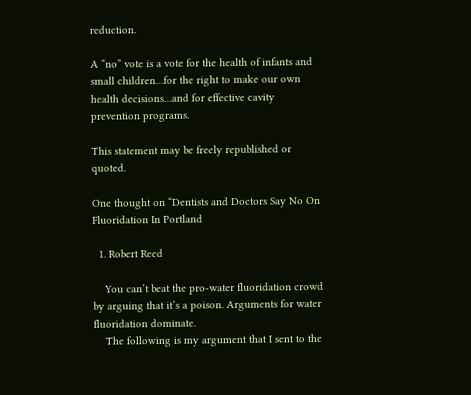reduction.

A “no” vote is a vote for the health of infants and small children…for the right to make our own health decisions…and for effective cavity prevention programs.

This statement may be freely republished or quoted.

One thought on “Dentists and Doctors Say No On Fluoridation In Portland

  1. Robert Reed

    You can’t beat the pro-water fluoridation crowd by arguing that it’s a poison. Arguments for water fluoridation dominate.
    The following is my argument that I sent to the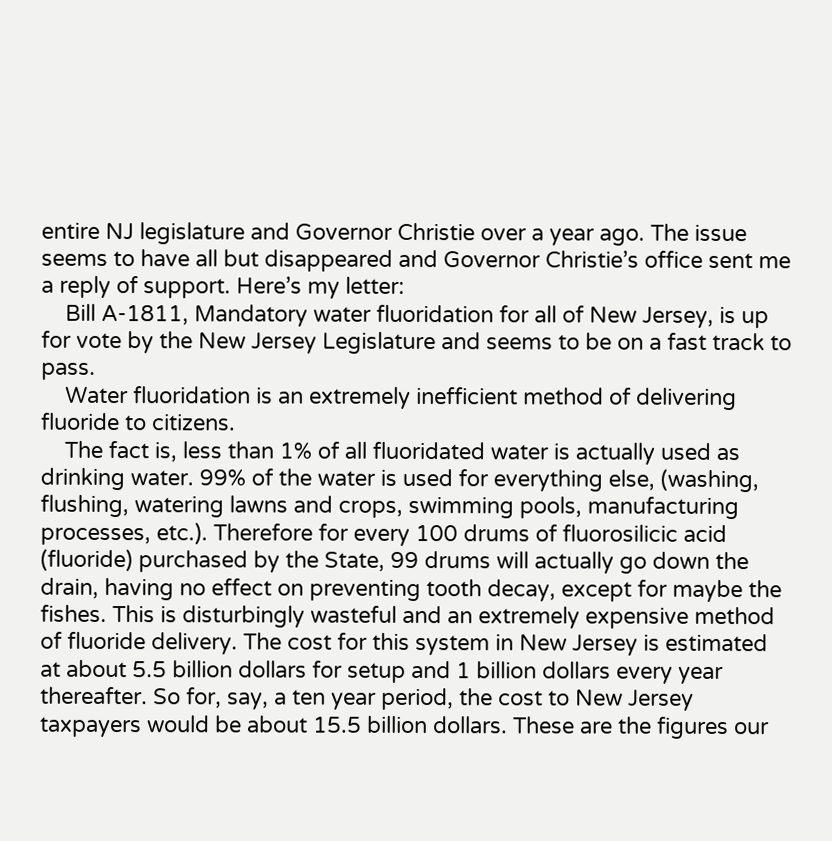entire NJ legislature and Governor Christie over a year ago. The issue seems to have all but disappeared and Governor Christie’s office sent me a reply of support. Here’s my letter:
    Bill A-1811, Mandatory water fluoridation for all of New Jersey, is up for vote by the New Jersey Legislature and seems to be on a fast track to pass.
    Water fluoridation is an extremely inefficient method of delivering fluoride to citizens.
    The fact is, less than 1% of all fluoridated water is actually used as drinking water. 99% of the water is used for everything else, (washing, flushing, watering lawns and crops, swimming pools, manufacturing processes, etc.). Therefore for every 100 drums of fluorosilicic acid (fluoride) purchased by the State, 99 drums will actually go down the drain, having no effect on preventing tooth decay, except for maybe the fishes. This is disturbingly wasteful and an extremely expensive method of fluoride delivery. The cost for this system in New Jersey is estimated at about 5.5 billion dollars for setup and 1 billion dollars every year thereafter. So for, say, a ten year period, the cost to New Jersey taxpayers would be about 15.5 billion dollars. These are the figures our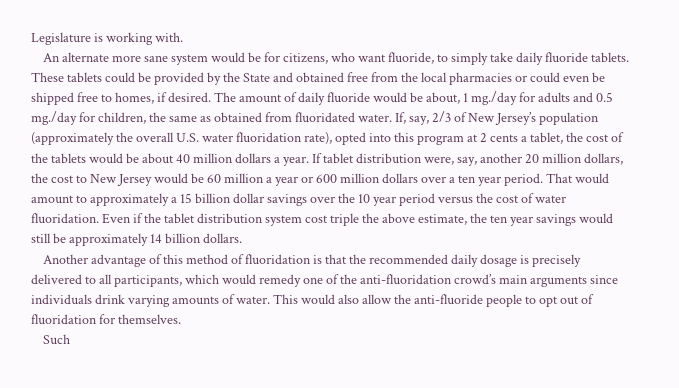Legislature is working with.
    An alternate more sane system would be for citizens, who want fluoride, to simply take daily fluoride tablets. These tablets could be provided by the State and obtained free from the local pharmacies or could even be shipped free to homes, if desired. The amount of daily fluoride would be about, 1 mg./day for adults and 0.5 mg./day for children, the same as obtained from fluoridated water. If, say, 2/3 of New Jersey’s population (approximately the overall U.S. water fluoridation rate), opted into this program at 2 cents a tablet, the cost of the tablets would be about 40 million dollars a year. If tablet distribution were, say, another 20 million dollars, the cost to New Jersey would be 60 million a year or 600 million dollars over a ten year period. That would amount to approximately a 15 billion dollar savings over the 10 year period versus the cost of water fluoridation. Even if the tablet distribution system cost triple the above estimate, the ten year savings would still be approximately 14 billion dollars.
    Another advantage of this method of fluoridation is that the recommended daily dosage is precisely delivered to all participants, which would remedy one of the anti-fluoridation crowd’s main arguments since individuals drink varying amounts of water. This would also allow the anti-fluoride people to opt out of fluoridation for themselves.
    Such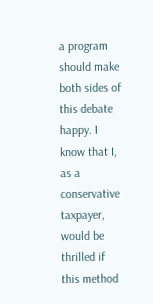a program should make both sides of this debate happy. I know that I, as a conservative taxpayer, would be thrilled if this method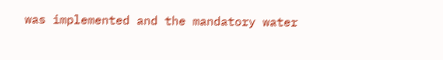was implemented and the mandatory water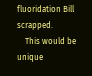fluoridation Bill scrapped.
    This would be unique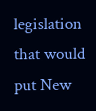legislation that would put New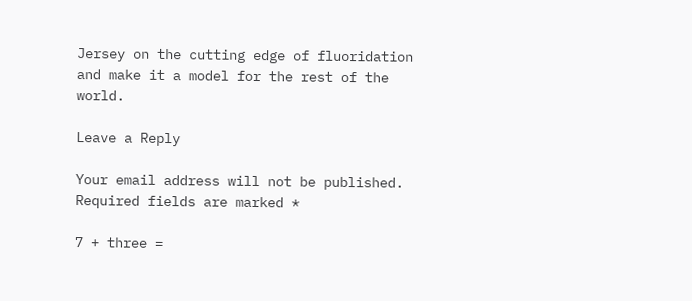Jersey on the cutting edge of fluoridation and make it a model for the rest of the world.

Leave a Reply

Your email address will not be published. Required fields are marked *

7 + three =